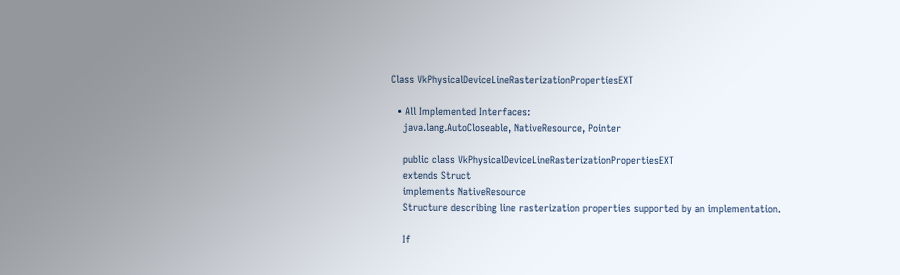Class VkPhysicalDeviceLineRasterizationPropertiesEXT

  • All Implemented Interfaces:
    java.lang.AutoCloseable, NativeResource, Pointer

    public class VkPhysicalDeviceLineRasterizationPropertiesEXT
    extends Struct
    implements NativeResource
    Structure describing line rasterization properties supported by an implementation.

    If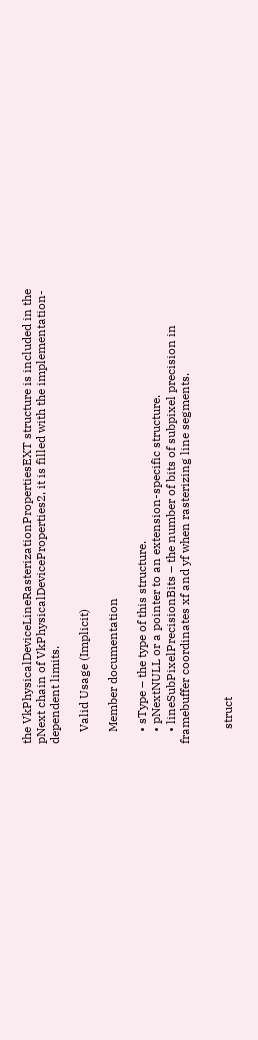the VkPhysicalDeviceLineRasterizationPropertiesEXT structure is included in the pNext chain of VkPhysicalDeviceProperties2, it is filled with the implementation-dependent limits.

    Valid Usage (Implicit)

    Member documentation

    • sType – the type of this structure.
    • pNextNULL or a pointer to an extension-specific structure.
    • lineSubPixelPrecisionBits – the number of bits of subpixel precision in framebuffer coordinates xf and yf when rasterizing line segments.


     struct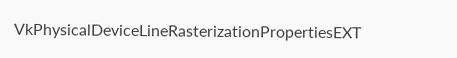VkPhysicalDeviceLineRasterizationPropertiesEXT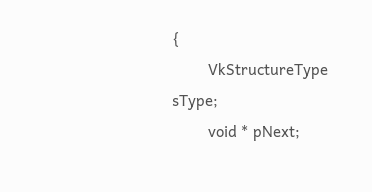{
         VkStructureType sType;
         void * pNext;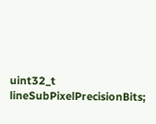uint32_t lineSubPixelPrecisionBits;